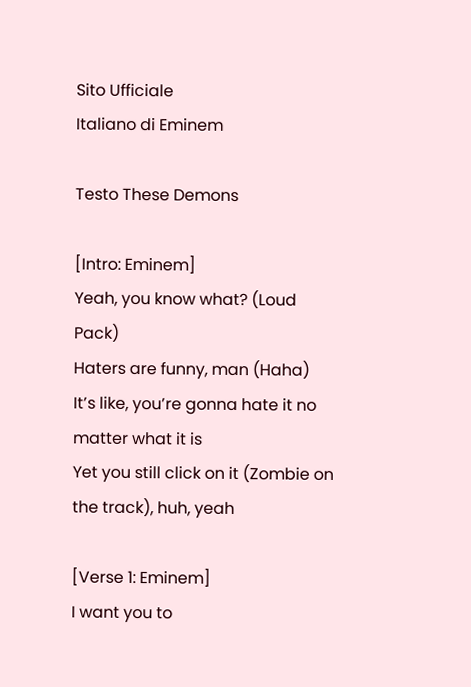Sito Ufficiale
Italiano di Eminem

Testo These Demons

[Intro: Eminem]
Yeah, you know what? (Loud Pack)
Haters are funny, man (Haha)
It’s like, you’re gonna hate it no matter what it is
Yet you still click on it (Zombie on the track), huh, yeah

[Verse 1: Eminem]
I want you to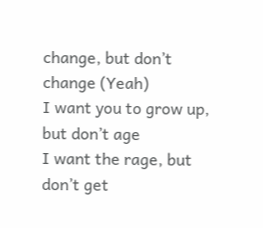change, but don’t change (Yeah)
I want you to grow up, but don’t age
I want the rage, but don’t get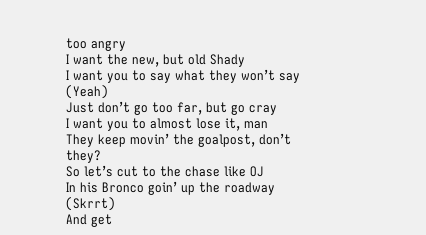too angry
I want the new, but old Shady
I want you to say what they won’t say (Yeah)
Just don’t go too far, but go cray
I want you to almost lose it, man
They keep movin’ the goalpost, don’t they?
So let’s cut to the chase like OJ
In his Bronco goin’ up the roadway (Skrrt)
And get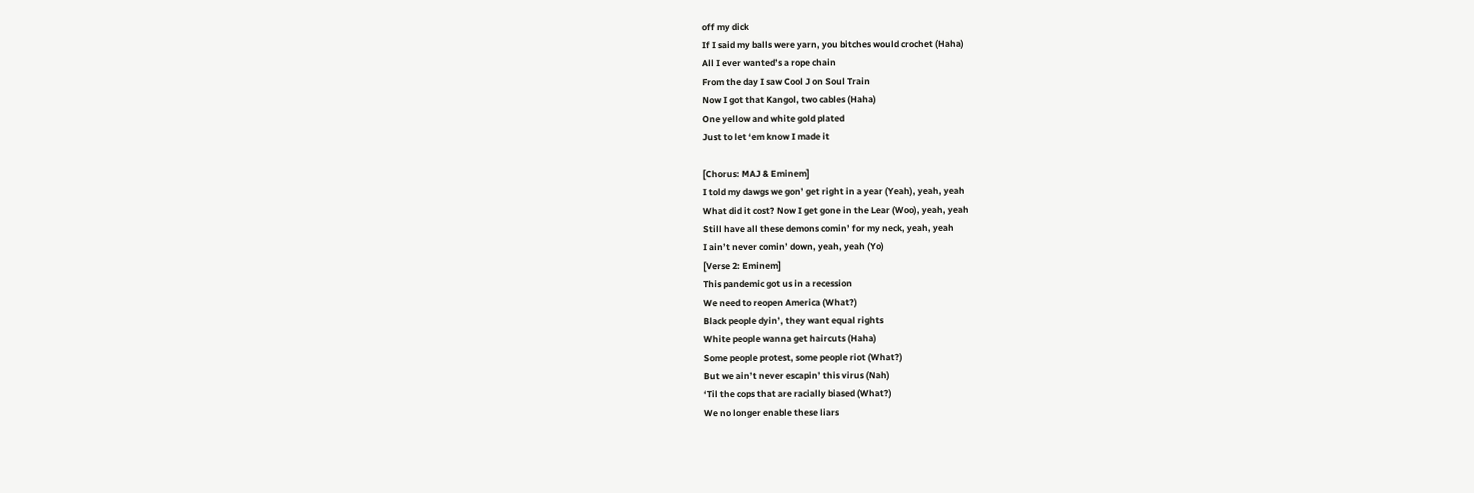off my dick
If I said my balls were yarn, you bitches would crochet (Haha)
All I ever wanted’s a rope chain
From the day I saw Cool J on Soul Train
Now I got that Kangol, two cables (Haha)
One yellow and white gold plated
Just to let ‘em know I made it

[Chorus: MAJ & Eminem]
I told my dawgs we gon’ get right in a year (Yeah), yeah, yeah
What did it cost? Now I get gone in the Lear (Woo), yeah, yeah
Still have all these demons comin’ for my neck, yeah, yeah
I ain’t never comin’ down, yeah, yeah (Yo)
[Verse 2: Eminem]
This pandemic got us in a recession
We need to reopen America (What?)
Black people dyin’, they want equal rights
White people wanna get haircuts (Haha)
Some people protest, some people riot (What?)
But we ain’t never escapin’ this virus (Nah)
‘Til the cops that are racially biased (What?)
We no longer enable these liars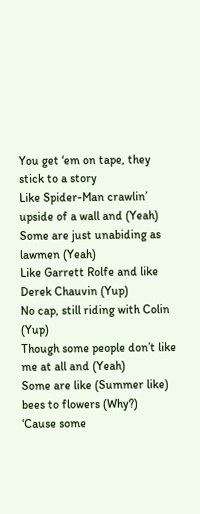You get ‘em on tape, they stick to a story
Like Spider-Man crawlin’ upside of a wall and (Yeah)
Some are just unabiding as lawmen (Yeah)
Like Garrett Rolfe and like Derek Chauvin (Yup)
No cap, still riding with Colin (Yup)
Though some people don’t like me at all and (Yeah)
Some are like (Summer like) bees to flowers (Why?)
‘Cause some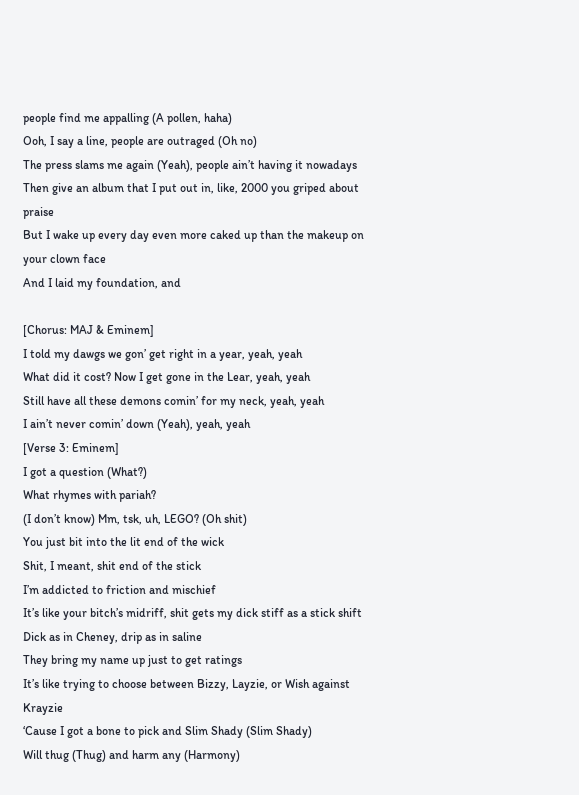people find me appalling (A pollen, haha)
Ooh, I say a line, people are outraged (Oh no)
The press slams me again (Yeah), people ain’t having it nowadays
Then give an album that I put out in, like, 2000 you griped about praise
But I wake up every day even more caked up than the makeup on your clown face
And I laid my foundation, and

[Chorus: MAJ & Eminem]
I told my dawgs we gon’ get right in a year, yeah, yeah
What did it cost? Now I get gone in the Lear, yeah, yeah
Still have all these demons comin’ for my neck, yeah, yeah
I ain’t never comin’ down (Yeah), yeah, yeah
[Verse 3: Eminem]
I got a question (What?)
What rhymes with pariah?
(I don’t know) Mm, tsk, uh, LEGO? (Oh shit)
You just bit into the lit end of the wick
Shit, I meant, shit end of the stick
I’m addicted to friction and mischief
It’s like your bitch’s midriff, shit gets my dick stiff as a stick shift
Dick as in Cheney, drip as in saline
They bring my name up just to get ratings
It’s like trying to choose between Bizzy, Layzie, or Wish against Krayzie
‘Cause I got a bone to pick and Slim Shady (Slim Shady)
Will thug (Thug) and harm any (Harmony)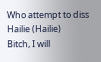Who attempt to diss Hailie (Hailie)
Bitch, I will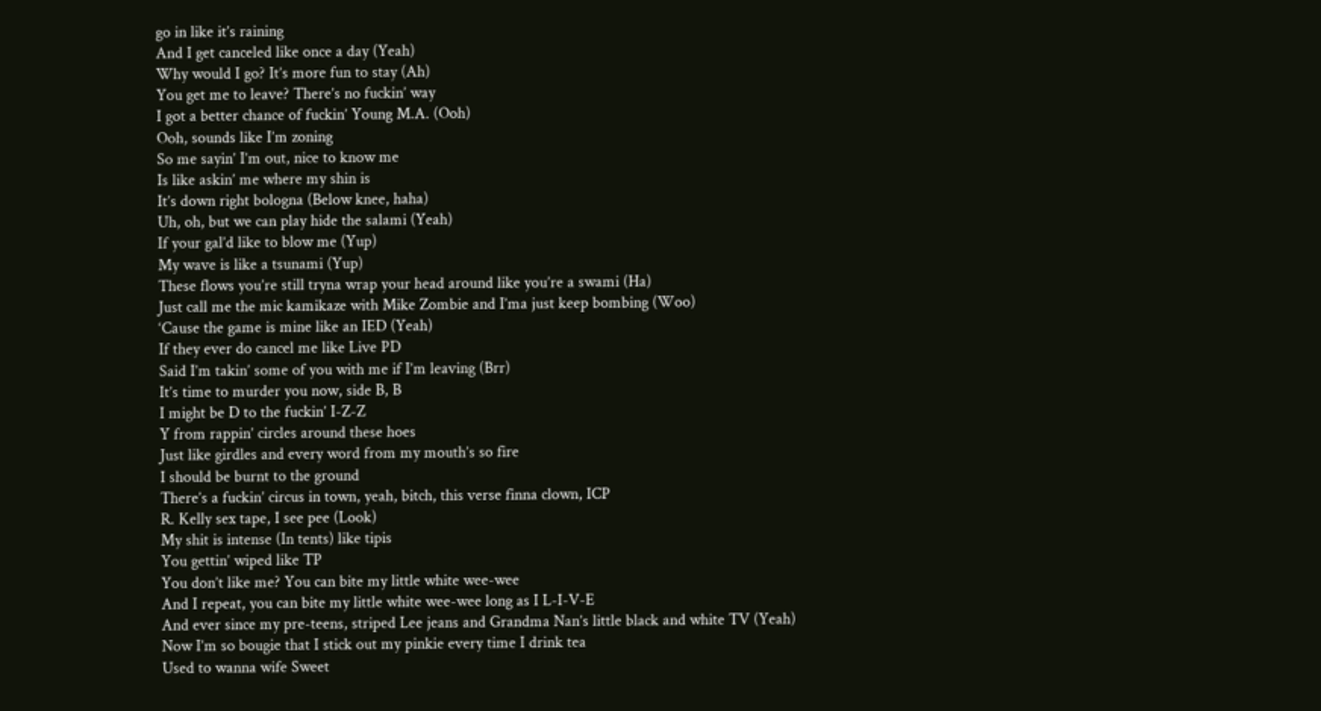go in like it’s raining
And I get canceled like once a day (Yeah)
Why would I go? It’s more fun to stay (Ah)
You get me to leave? There’s no fuckin’ way
I got a better chance of fuckin’ Young M.A. (Ooh)
Ooh, sounds like I’m zoning
So me sayin’ I’m out, nice to know me
Is like askin’ me where my shin is
It’s down right bologna (Below knee, haha)
Uh, oh, but we can play hide the salami (Yeah)
If your gal’d like to blow me (Yup)
My wave is like a tsunami (Yup)
These flows you’re still tryna wrap your head around like you’re a swami (Ha)
Just call me the mic kamikaze with Mike Zombie and I’ma just keep bombing (Woo)
‘Cause the game is mine like an IED (Yeah)
If they ever do cancel me like Live PD
Said I’m takin’ some of you with me if I’m leaving (Brr)
It’s time to murder you now, side B, B
I might be D to the fuckin’ I-Z-Z
Y from rappin’ circles around these hoes
Just like girdles and every word from my mouth’s so fire
I should be burnt to the ground
There’s a fuckin’ circus in town, yeah, bitch, this verse finna clown, ICP
R. Kelly sex tape, I see pee (Look)
My shit is intense (In tents) like tipis
You gettin’ wiped like TP
You don’t like me? You can bite my little white wee-wee
And I repeat, you can bite my little white wee-wee long as I L-I-V-E
And ever since my pre-teens, striped Lee jeans and Grandma Nan’s little black and white TV (Yeah)
Now I’m so bougie that I stick out my pinkie every time I drink tea
Used to wanna wife Sweet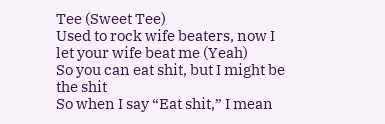Tee (Sweet Tee)
Used to rock wife beaters, now I let your wife beat me (Yeah)
So you can eat shit, but I might be the shit
So when I say “Eat shit,” I mean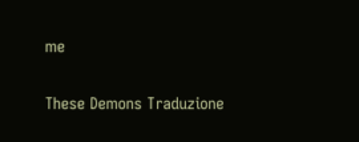me

These Demons Traduzione